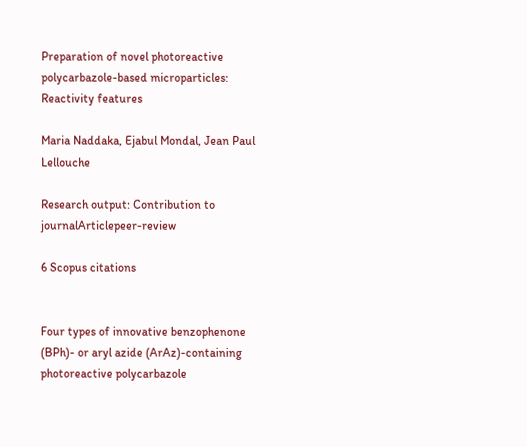Preparation of novel photoreactive polycarbazole-based microparticles: Reactivity features

Maria Naddaka, Ejabul Mondal, Jean Paul Lellouche

Research output: Contribution to journalArticlepeer-review

6 Scopus citations


Four types of innovative benzophenone (BPh)- or aryl azide (ArAz)-containing photoreactive polycarbazole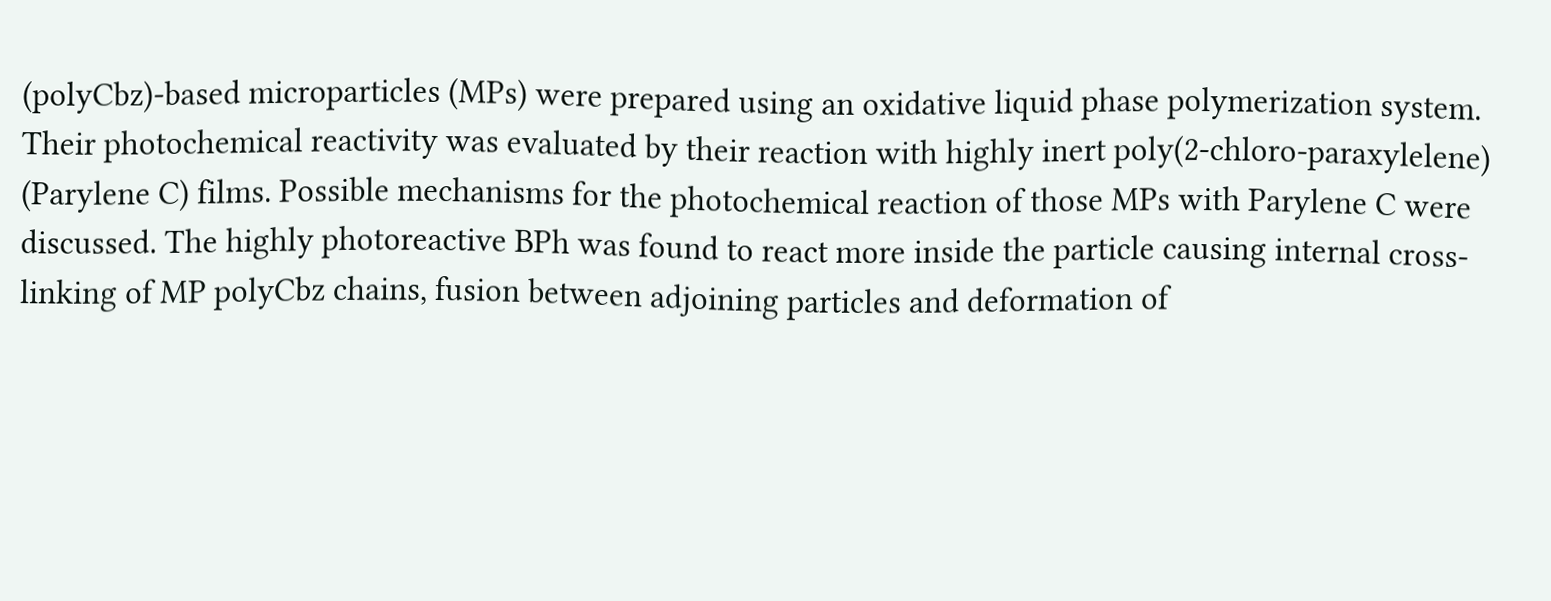(polyCbz)-based microparticles (MPs) were prepared using an oxidative liquid phase polymerization system. Their photochemical reactivity was evaluated by their reaction with highly inert poly(2-chloro-paraxylelene) (Parylene C) films. Possible mechanisms for the photochemical reaction of those MPs with Parylene C were discussed. The highly photoreactive BPh was found to react more inside the particle causing internal cross-linking of MP polyCbz chains, fusion between adjoining particles and deformation of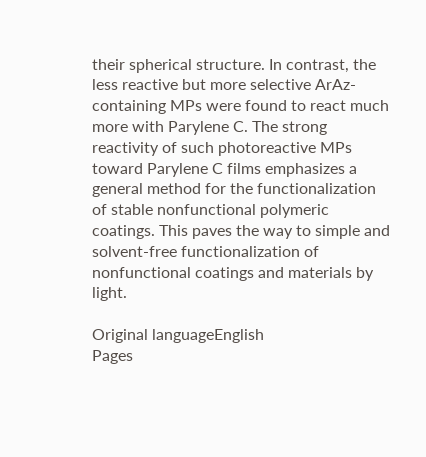their spherical structure. In contrast, the less reactive but more selective ArAz-containing MPs were found to react much more with Parylene C. The strong reactivity of such photoreactive MPs toward Parylene C films emphasizes a general method for the functionalization of stable nonfunctional polymeric coatings. This paves the way to simple and solvent-free functionalization of nonfunctional coatings and materials by light.

Original languageEnglish
Pages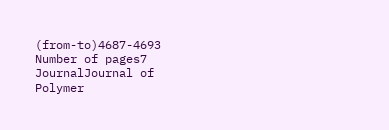(from-to)4687-4693
Number of pages7
JournalJournal of Polymer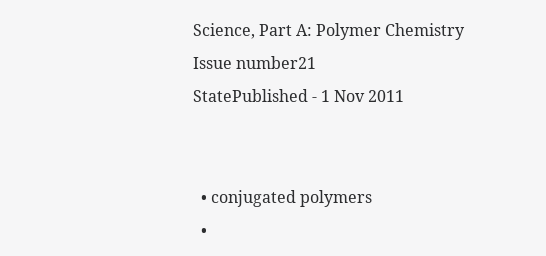Science, Part A: Polymer Chemistry
Issue number21
StatePublished - 1 Nov 2011


  • conjugated polymers
  •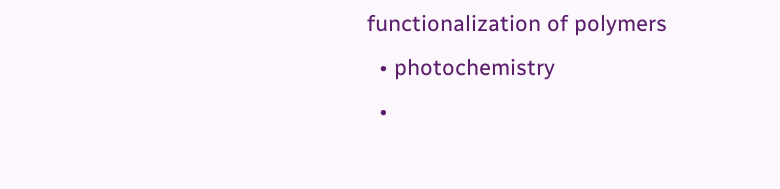functionalization of polymers
  • photochemistry
  •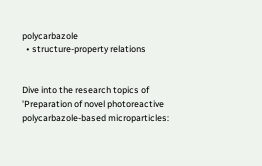polycarbazole
  • structure-property relations


Dive into the research topics of 'Preparation of novel photoreactive polycarbazole-based microparticles: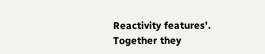Reactivity features'. Together they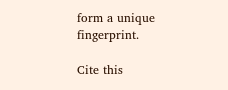form a unique fingerprint.

Cite this